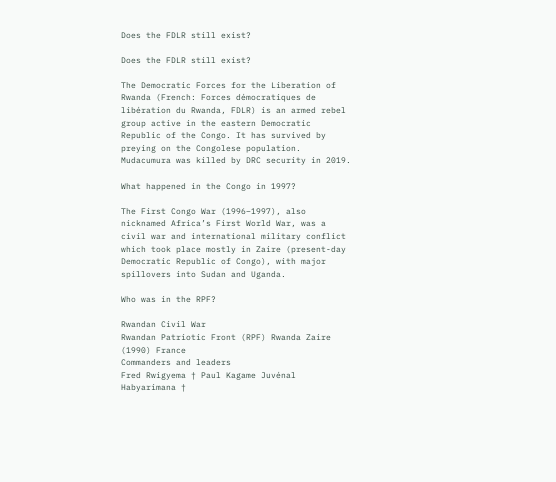Does the FDLR still exist?

Does the FDLR still exist?

The Democratic Forces for the Liberation of Rwanda (French: Forces démocratiques de libération du Rwanda, FDLR) is an armed rebel group active in the eastern Democratic Republic of the Congo. It has survived by preying on the Congolese population. Mudacumura was killed by DRC security in 2019.

What happened in the Congo in 1997?

The First Congo War (1996–1997), also nicknamed Africa’s First World War, was a civil war and international military conflict which took place mostly in Zaire (present-day Democratic Republic of Congo), with major spillovers into Sudan and Uganda.

Who was in the RPF?

Rwandan Civil War
Rwandan Patriotic Front (RPF) Rwanda Zaire (1990) France
Commanders and leaders
Fred Rwigyema † Paul Kagame Juvénal Habyarimana †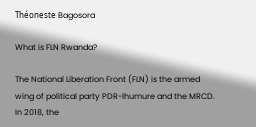Théoneste Bagosora

What is FLN Rwanda?

The National Liberation Front (FLN) is the armed wing of political party PDR-Ihumure and the MRCD. In 2018, the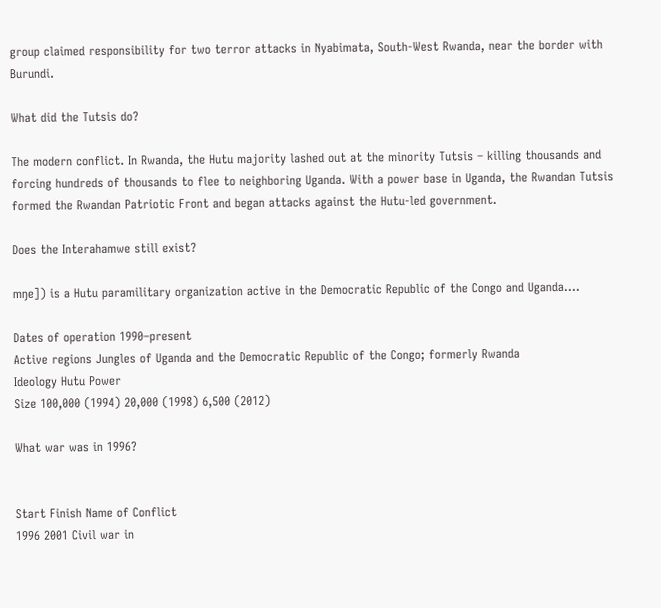group claimed responsibility for two terror attacks in Nyabimata, South-West Rwanda, near the border with Burundi.

What did the Tutsis do?

The modern conflict. In Rwanda, the Hutu majority lashed out at the minority Tutsis – killing thousands and forcing hundreds of thousands to flee to neighboring Uganda. With a power base in Uganda, the Rwandan Tutsis formed the Rwandan Patriotic Front and began attacks against the Hutu-led government.

Does the Interahamwe still exist?

mŋe]) is a Hutu paramilitary organization active in the Democratic Republic of the Congo and Uganda….

Dates of operation 1990–present
Active regions Jungles of Uganda and the Democratic Republic of the Congo; formerly Rwanda
Ideology Hutu Power
Size 100,000 (1994) 20,000 (1998) 6,500 (2012)

What war was in 1996?


Start Finish Name of Conflict
1996 2001 Civil war in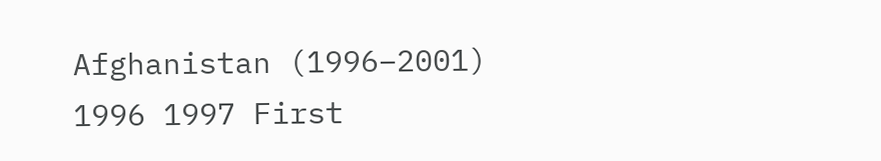Afghanistan (1996–2001)
1996 1997 First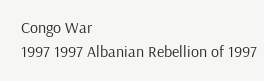Congo War
1997 1997 Albanian Rebellion of 1997